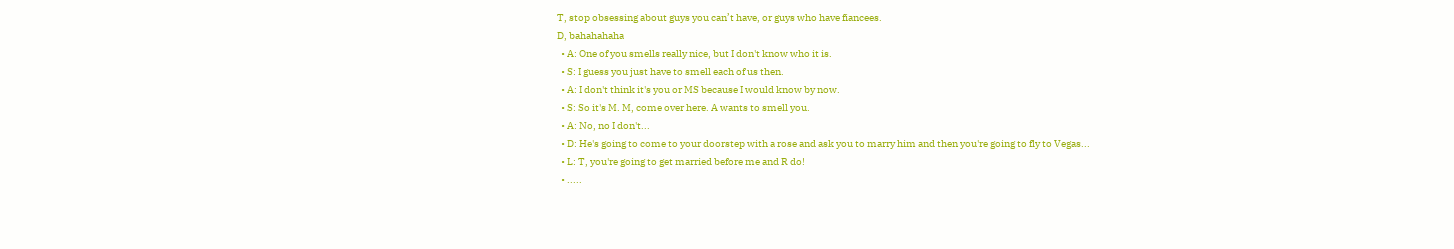T, stop obsessing about guys you can’t have, or guys who have fiancees.
D, bahahahaha
  • A: One of you smells really nice, but I don't know who it is.
  • S: I guess you just have to smell each of us then.
  • A: I don't think it's you or MS because I would know by now.
  • S: So it's M. M, come over here. A wants to smell you.
  • A: No, no I don't...
  • D: He's going to come to your doorstep with a rose and ask you to marry him and then you're going to fly to Vegas...
  • L: T, you're going to get married before me and R do!
  • .....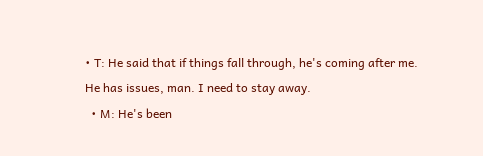• T: He said that if things fall through, he's coming after me. He has issues, man. I need to stay away.
  • M: He's been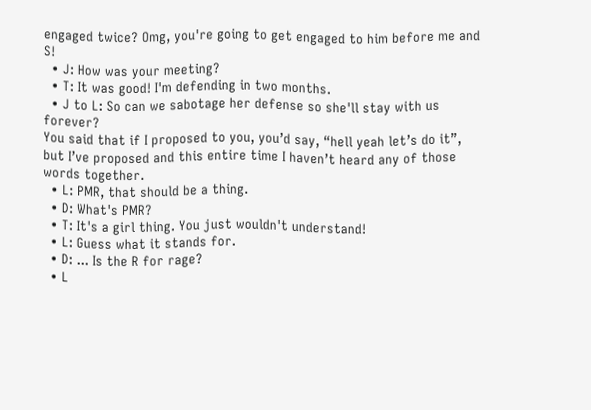engaged twice? Omg, you're going to get engaged to him before me and S!
  • J: How was your meeting?
  • T: It was good! I'm defending in two months.
  • J to L: So can we sabotage her defense so she'll stay with us forever?
You said that if I proposed to you, you’d say, “hell yeah let’s do it”, but I’ve proposed and this entire time I haven’t heard any of those words together.
  • L: PMR, that should be a thing.
  • D: What's PMR?
  • T: It's a girl thing. You just wouldn't understand!
  • L: Guess what it stands for.
  • D: ... Is the R for rage?
  • L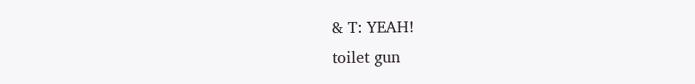& T: YEAH!
toilet gun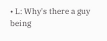• L: Why's there a guy being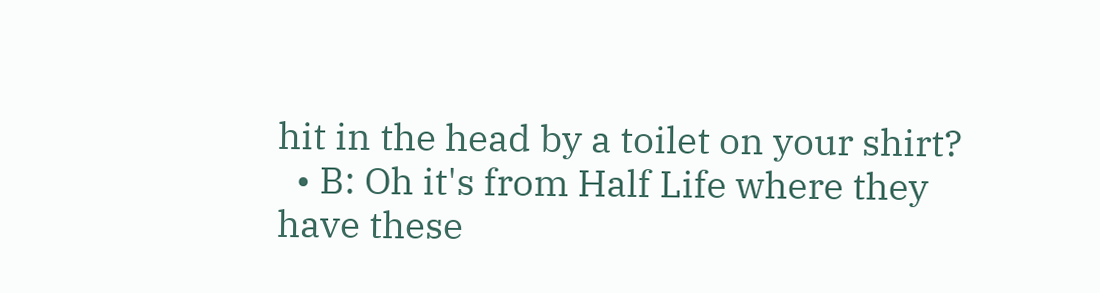hit in the head by a toilet on your shirt?
  • B: Oh it's from Half Life where they have these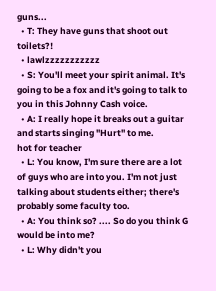guns...
  • T: They have guns that shoot out toilets?!
  • lawlzzzzzzzzzzz
  • S: You'll meet your spirit animal. It's going to be a fox and it's going to talk to you in this Johnny Cash voice.
  • A: I really hope it breaks out a guitar and starts singing "Hurt" to me.
hot for teacher
  • L: You know, I'm sure there are a lot of guys who are into you. I'm not just talking about students either; there's probably some faculty too.
  • A: You think so? .... So do you think G would be into me?
  • L: Why didn't you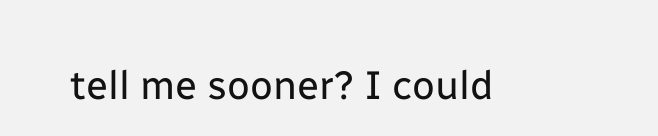tell me sooner? I could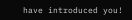have introduced you!